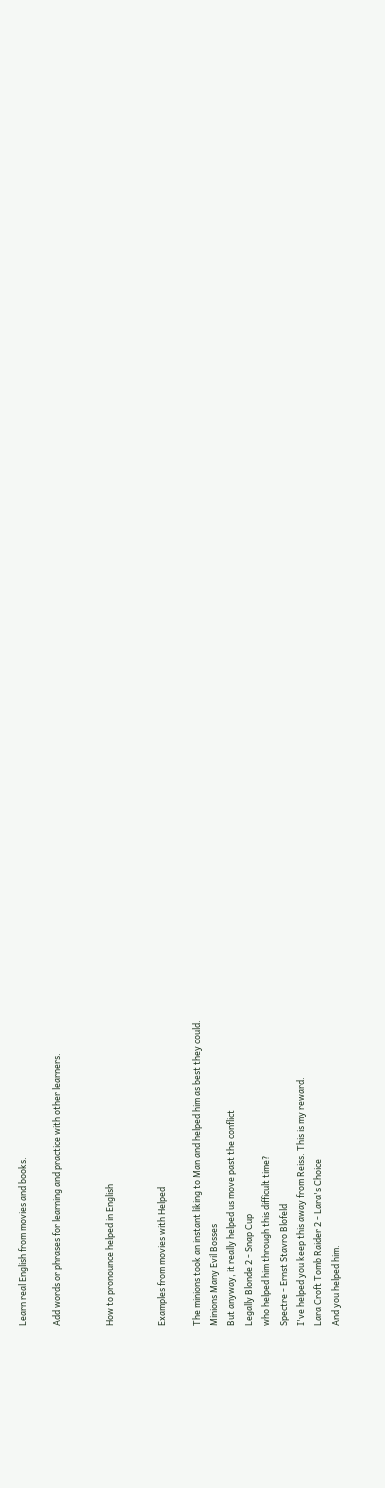Learn real English from movies and books.

Add words or phrases for learning and practice with other learners.


How to pronounce helped in English


Examples from movies with Helped

The minions took an instant liking to Man and helped him as best they could.
Minions Many Evil Bosses
But anyway, it really helped us move past the conflict
Legally Blonde 2 - Snap Cup
who helped him through this difficult time?
Spectre - Ernst Stavro Blofeld
I've helped you keep this away from Reiss. This is my reward.
Lara Croft Tomb Raider 2 - Lara's Choice
And you helped him.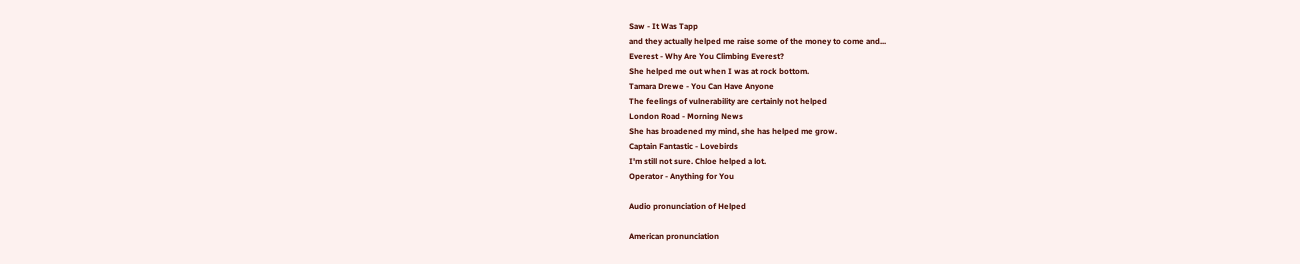Saw - It Was Tapp
and they actually helped me raise some of the money to come and...
Everest - Why Are You Climbing Everest?
She helped me out when I was at rock bottom.
Tamara Drewe - You Can Have Anyone
The feelings of vulnerability are certainly not helped
London Road - Morning News
She has broadened my mind, she has helped me grow.
Captain Fantastic - Lovebirds
I'm still not sure. Chloe helped a lot.
Operator - Anything for You

Audio pronunciation of Helped

American pronunciation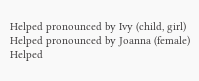Helped pronounced by Ivy (child, girl)
Helped pronounced by Joanna (female)
Helped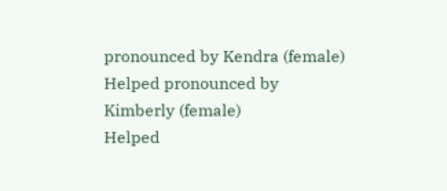pronounced by Kendra (female)
Helped pronounced by Kimberly (female)
Helped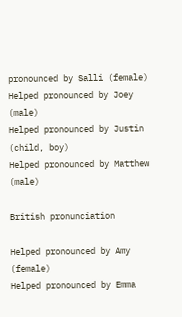pronounced by Salli (female)
Helped pronounced by Joey (male)
Helped pronounced by Justin (child, boy)
Helped pronounced by Matthew (male)

British pronunciation

Helped pronounced by Amy (female)
Helped pronounced by Emma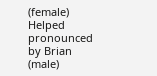(female)
Helped pronounced by Brian (male)